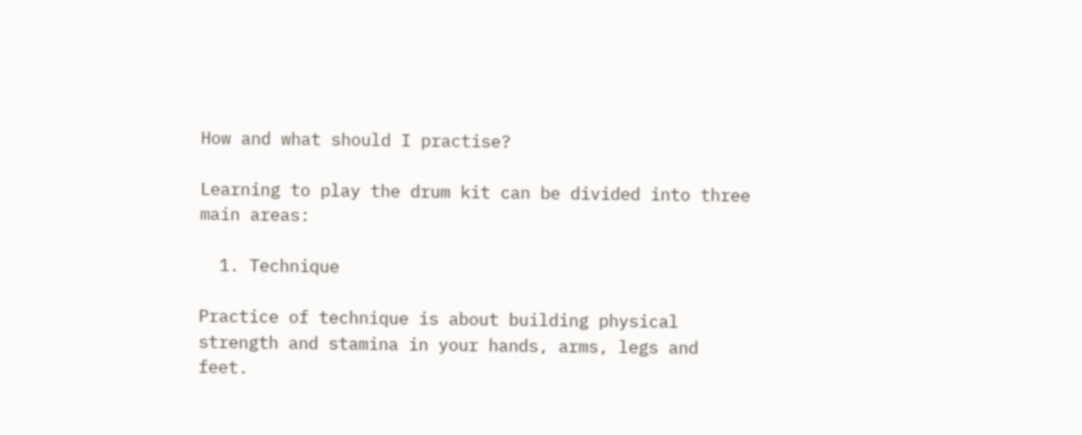How and what should I practise?

Learning to play the drum kit can be divided into three main areas:

  1. Technique

Practice of technique is about building physical strength and stamina in your hands, arms, legs and feet.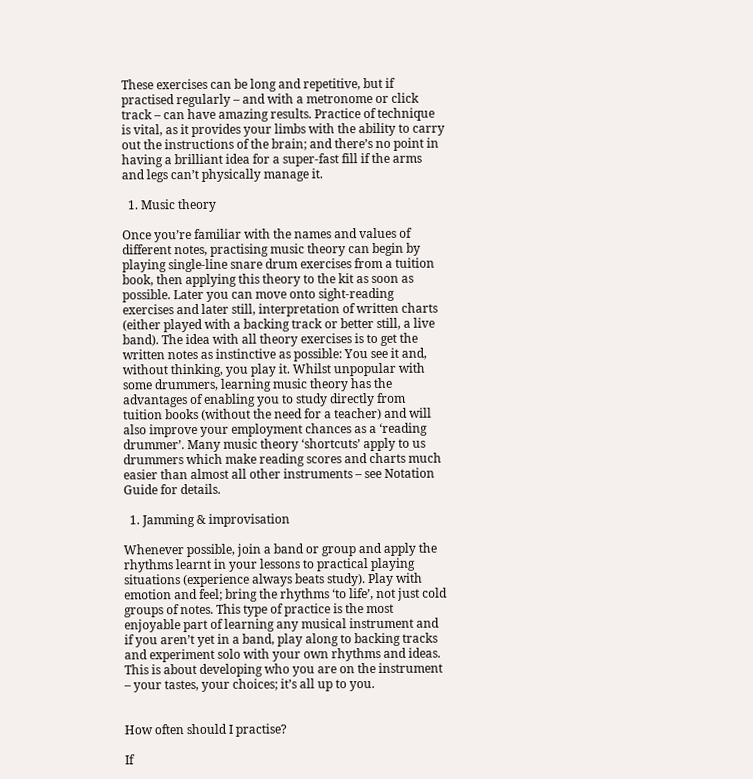These exercises can be long and repetitive, but if practised regularly – and with a metronome or click track – can have amazing results. Practice of technique is vital, as it provides your limbs with the ability to carry out the instructions of the brain; and there’s no point in having a brilliant idea for a super-fast fill if the arms and legs can’t physically manage it.

  1. Music theory

Once you’re familiar with the names and values of different notes, practising music theory can begin by playing single-line snare drum exercises from a tuition book, then applying this theory to the kit as soon as possible. Later you can move onto sight-reading exercises and later still, interpretation of written charts (either played with a backing track or better still, a live band). The idea with all theory exercises is to get the written notes as instinctive as possible: You see it and, without thinking, you play it. Whilst unpopular with some drummers, learning music theory has the advantages of enabling you to study directly from tuition books (without the need for a teacher) and will also improve your employment chances as a ‘reading drummer’. Many music theory ‘shortcuts’ apply to us drummers which make reading scores and charts much easier than almost all other instruments – see Notation Guide for details.

  1. Jamming & improvisation

Whenever possible, join a band or group and apply the rhythms learnt in your lessons to practical playing situations (experience always beats study). Play with emotion and feel; bring the rhythms ‘to life’, not just cold groups of notes. This type of practice is the most enjoyable part of learning any musical instrument and if you aren’t yet in a band, play along to backing tracks and experiment solo with your own rhythms and ideas. This is about developing who you are on the instrument – your tastes, your choices; it’s all up to you.


How often should I practise?

If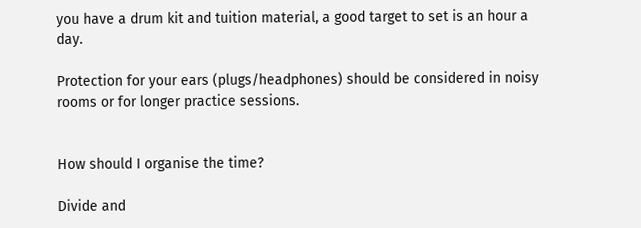you have a drum kit and tuition material, a good target to set is an hour a day.

Protection for your ears (plugs/headphones) should be considered in noisy rooms or for longer practice sessions.


How should I organise the time?

Divide and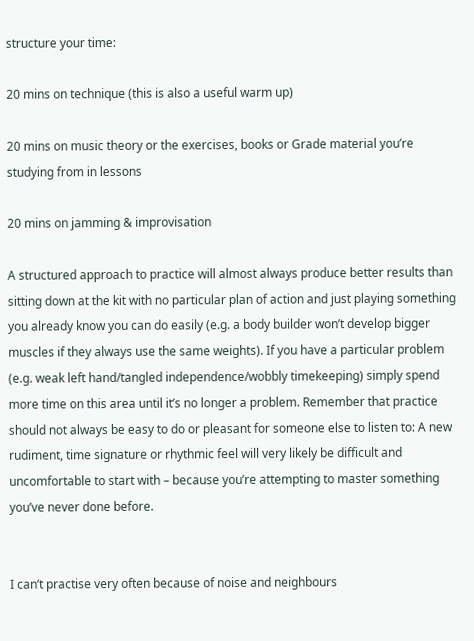structure your time:

20 mins on technique (this is also a useful warm up)

20 mins on music theory or the exercises, books or Grade material you’re studying from in lessons

20 mins on jamming & improvisation

A structured approach to practice will almost always produce better results than sitting down at the kit with no particular plan of action and just playing something you already know you can do easily (e.g. a body builder won’t develop bigger muscles if they always use the same weights). If you have a particular problem (e.g. weak left hand/tangled independence/wobbly timekeeping) simply spend more time on this area until it’s no longer a problem. Remember that practice should not always be easy to do or pleasant for someone else to listen to: A new rudiment, time signature or rhythmic feel will very likely be difficult and uncomfortable to start with – because you’re attempting to master something you’ve never done before.


I can’t practise very often because of noise and neighbours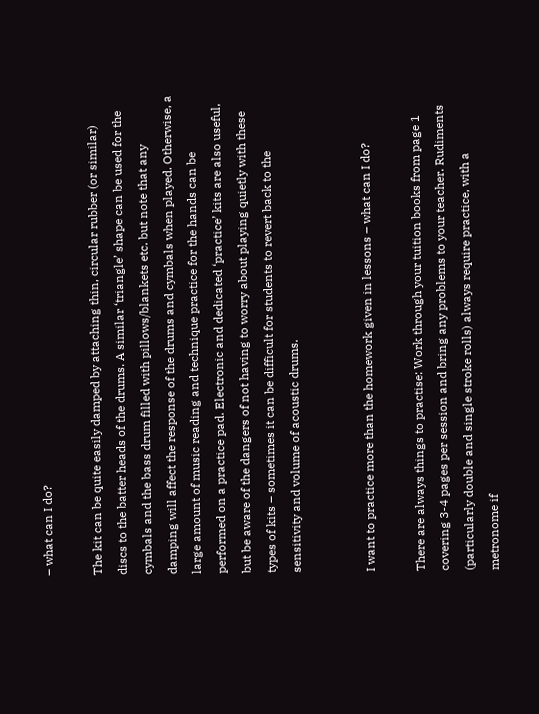– what can I do?

The kit can be quite easily damped by attaching thin, circular rubber (or similar) discs to the batter heads of the drums. A similar ‘triangle’ shape can be used for the cymbals and the bass drum filled with pillows/blankets etc. but note that any damping will affect the response of the drums and cymbals when played. Otherwise, a large amount of music reading and technique practice for the hands can be performed on a practice pad. Electronic and dedicated ‘practice’ kits are also useful, but be aware of the dangers of not having to worry about playing quietly with these types of kits – sometimes it can be difficult for students to revert back to the sensitivity and volume of acoustic drums.


I want to practice more than the homework given in lessons – what can I do?

There are always things to practise: Work through your tuition books from page 1 covering 3-4 pages per session and bring any problems to your teacher. Rudiments (particularly double and single stroke rolls) always require practice, with a metronome if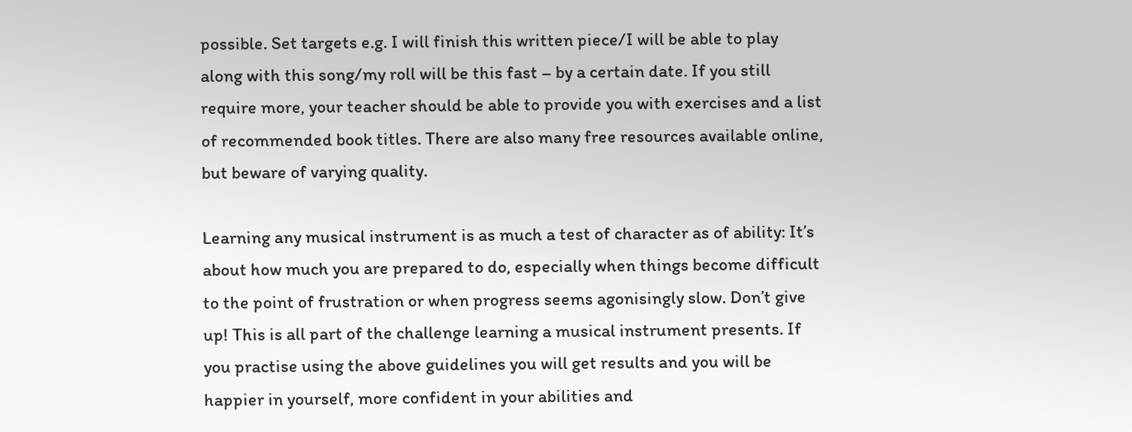possible. Set targets e.g. I will finish this written piece/I will be able to play along with this song/my roll will be this fast – by a certain date. If you still require more, your teacher should be able to provide you with exercises and a list of recommended book titles. There are also many free resources available online, but beware of varying quality.

Learning any musical instrument is as much a test of character as of ability: It’s about how much you are prepared to do, especially when things become difficult to the point of frustration or when progress seems agonisingly slow. Don’t give up! This is all part of the challenge learning a musical instrument presents. If you practise using the above guidelines you will get results and you will be happier in yourself, more confident in your abilities and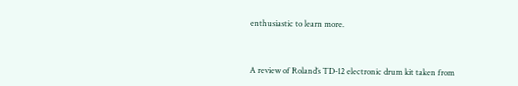enthusiastic to learn more.



A review of Roland’s TD-12 electronic drum kit taken from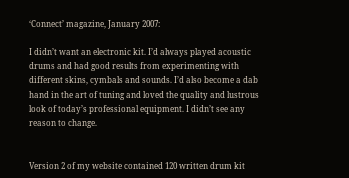‘Connect’ magazine, January 2007:

I didn’t want an electronic kit. I’d always played acoustic drums and had good results from experimenting with different skins, cymbals and sounds. I’d also become a dab hand in the art of tuning and loved the quality and lustrous look of today’s professional equipment. I didn’t see any reason to change.


Version 2 of my website contained 120 written drum kit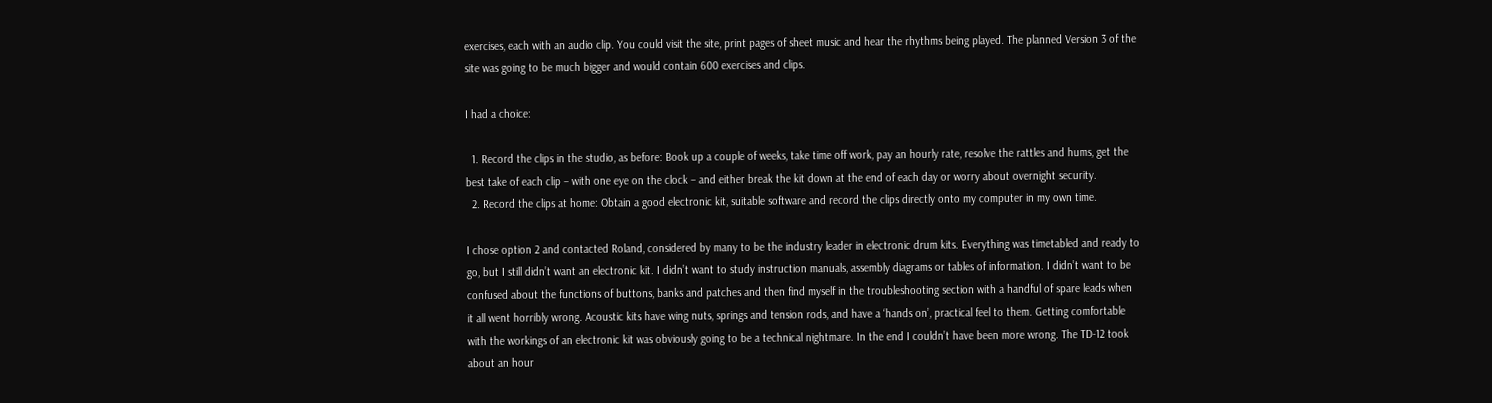exercises, each with an audio clip. You could visit the site, print pages of sheet music and hear the rhythms being played. The planned Version 3 of the site was going to be much bigger and would contain 600 exercises and clips.

I had a choice:

  1. Record the clips in the studio, as before: Book up a couple of weeks, take time off work, pay an hourly rate, resolve the rattles and hums, get the best take of each clip – with one eye on the clock – and either break the kit down at the end of each day or worry about overnight security.
  2. Record the clips at home: Obtain a good electronic kit, suitable software and record the clips directly onto my computer in my own time.

I chose option 2 and contacted Roland, considered by many to be the industry leader in electronic drum kits. Everything was timetabled and ready to go, but I still didn’t want an electronic kit. I didn’t want to study instruction manuals, assembly diagrams or tables of information. I didn’t want to be confused about the functions of buttons, banks and patches and then find myself in the troubleshooting section with a handful of spare leads when it all went horribly wrong. Acoustic kits have wing nuts, springs and tension rods, and have a ‘hands on’, practical feel to them. Getting comfortable with the workings of an electronic kit was obviously going to be a technical nightmare. In the end I couldn’t have been more wrong. The TD-12 took about an hour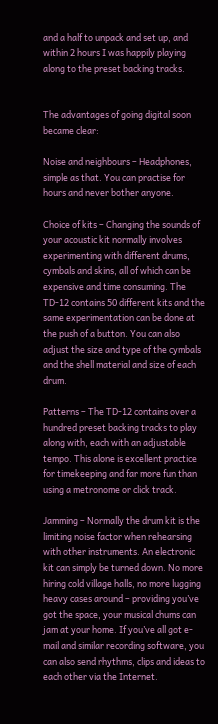and a half to unpack and set up, and within 2 hours I was happily playing along to the preset backing tracks.


The advantages of going digital soon became clear:

Noise and neighbours – Headphones, simple as that. You can practise for hours and never bother anyone.

Choice of kits – Changing the sounds of your acoustic kit normally involves experimenting with different drums, cymbals and skins, all of which can be expensive and time consuming. The TD-12 contains 50 different kits and the same experimentation can be done at the push of a button. You can also adjust the size and type of the cymbals and the shell material and size of each drum.

Patterns – The TD-12 contains over a hundred preset backing tracks to play along with, each with an adjustable tempo. This alone is excellent practice for timekeeping and far more fun than using a metronome or click track.

Jamming – Normally the drum kit is the limiting noise factor when rehearsing with other instruments. An electronic kit can simply be turned down. No more hiring cold village halls, no more lugging heavy cases around – providing you’ve got the space, your musical chums can jam at your home. If you’ve all got e-mail and similar recording software, you can also send rhythms, clips and ideas to each other via the Internet.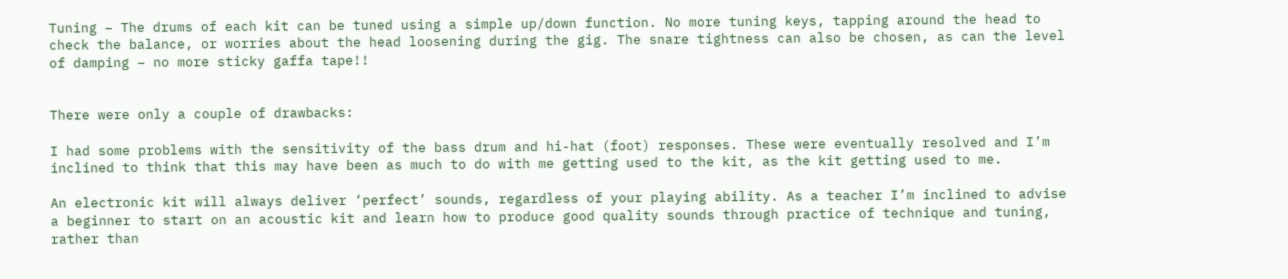Tuning – The drums of each kit can be tuned using a simple up/down function. No more tuning keys, tapping around the head to check the balance, or worries about the head loosening during the gig. The snare tightness can also be chosen, as can the level of damping – no more sticky gaffa tape!!


There were only a couple of drawbacks:

I had some problems with the sensitivity of the bass drum and hi-hat (foot) responses. These were eventually resolved and I’m inclined to think that this may have been as much to do with me getting used to the kit, as the kit getting used to me.

An electronic kit will always deliver ‘perfect’ sounds, regardless of your playing ability. As a teacher I’m inclined to advise a beginner to start on an acoustic kit and learn how to produce good quality sounds through practice of technique and tuning, rather than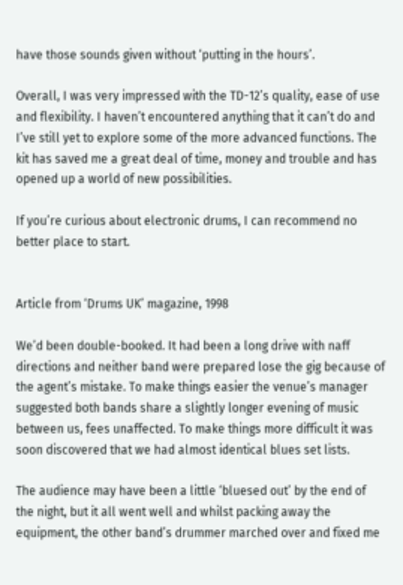have those sounds given without ‘putting in the hours’.

Overall, I was very impressed with the TD-12’s quality, ease of use and flexibility. I haven’t encountered anything that it can’t do and I’ve still yet to explore some of the more advanced functions. The kit has saved me a great deal of time, money and trouble and has opened up a world of new possibilities.

If you’re curious about electronic drums, I can recommend no better place to start.


Article from ‘Drums UK’ magazine, 1998

We’d been double-booked. It had been a long drive with naff directions and neither band were prepared lose the gig because of the agent’s mistake. To make things easier the venue’s manager suggested both bands share a slightly longer evening of music between us, fees unaffected. To make things more difficult it was soon discovered that we had almost identical blues set lists.

The audience may have been a little ‘bluesed out’ by the end of the night, but it all went well and whilst packing away the equipment, the other band’s drummer marched over and fixed me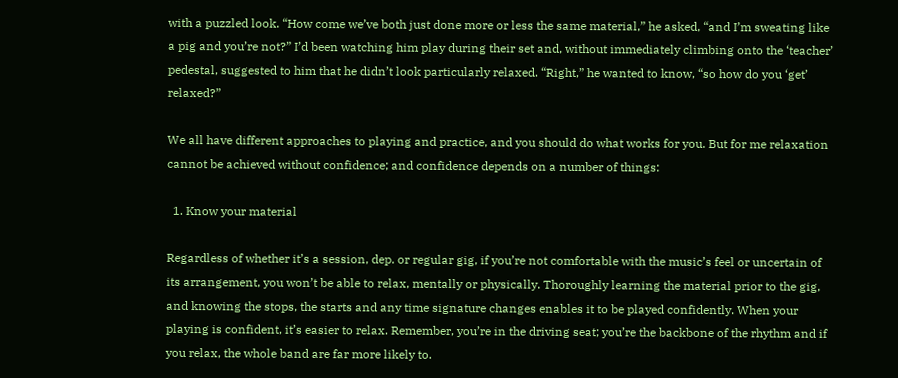with a puzzled look. “How come we’ve both just done more or less the same material,” he asked, “and I’m sweating like a pig and you’re not?” I’d been watching him play during their set and, without immediately climbing onto the ‘teacher’ pedestal, suggested to him that he didn’t look particularly relaxed. “Right,” he wanted to know, “so how do you ‘get’ relaxed?”

We all have different approaches to playing and practice, and you should do what works for you. But for me relaxation cannot be achieved without confidence; and confidence depends on a number of things:

  1. Know your material

Regardless of whether it’s a session, dep. or regular gig, if you’re not comfortable with the music’s feel or uncertain of its arrangement, you won’t be able to relax, mentally or physically. Thoroughly learning the material prior to the gig, and knowing the stops, the starts and any time signature changes enables it to be played confidently. When your playing is confident, it’s easier to relax. Remember, you’re in the driving seat; you’re the backbone of the rhythm and if you relax, the whole band are far more likely to.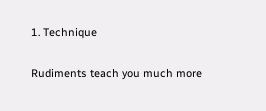1. Technique

Rudiments teach you much more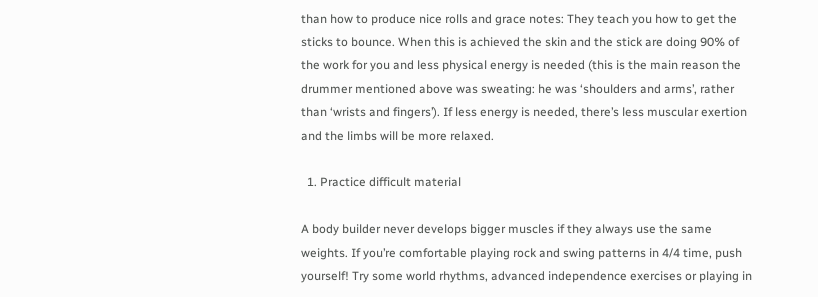than how to produce nice rolls and grace notes: They teach you how to get the sticks to bounce. When this is achieved the skin and the stick are doing 90% of the work for you and less physical energy is needed (this is the main reason the drummer mentioned above was sweating: he was ‘shoulders and arms’, rather than ‘wrists and fingers’). If less energy is needed, there’s less muscular exertion and the limbs will be more relaxed.

  1. Practice difficult material

A body builder never develops bigger muscles if they always use the same weights. If you’re comfortable playing rock and swing patterns in 4/4 time, push yourself! Try some world rhythms, advanced independence exercises or playing in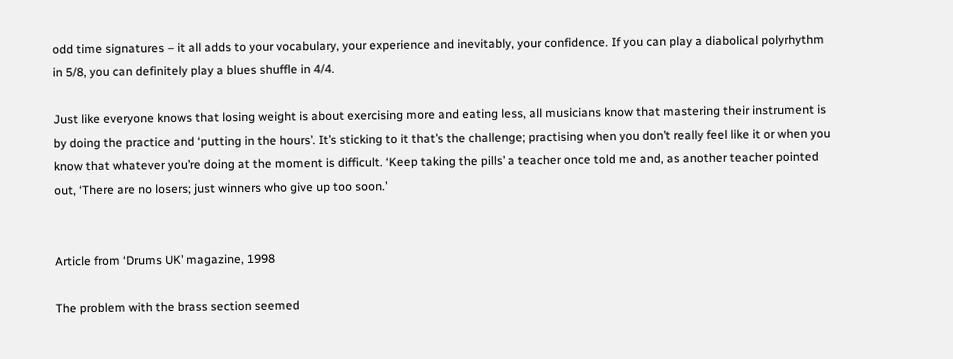odd time signatures – it all adds to your vocabulary, your experience and inevitably, your confidence. If you can play a diabolical polyrhythm in 5/8, you can definitely play a blues shuffle in 4/4.

Just like everyone knows that losing weight is about exercising more and eating less, all musicians know that mastering their instrument is by doing the practice and ‘putting in the hours’. It’s sticking to it that’s the challenge; practising when you don’t really feel like it or when you know that whatever you’re doing at the moment is difficult. ‘Keep taking the pills’ a teacher once told me and, as another teacher pointed out, ‘There are no losers; just winners who give up too soon.’


Article from ‘Drums UK’ magazine, 1998

The problem with the brass section seemed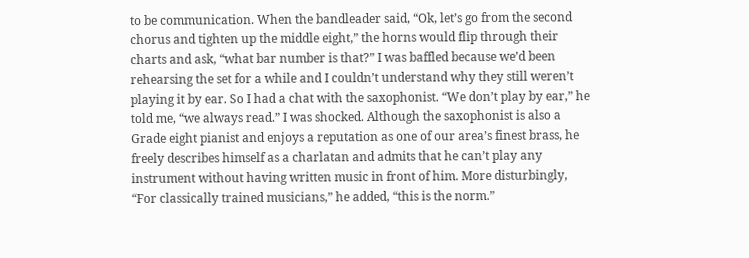to be communication. When the bandleader said, “Ok, let’s go from the second chorus and tighten up the middle eight,” the horns would flip through their charts and ask, “what bar number is that?” I was baffled because we’d been rehearsing the set for a while and I couldn’t understand why they still weren’t playing it by ear. So I had a chat with the saxophonist. “We don’t play by ear,” he told me, “we always read.” I was shocked. Although the saxophonist is also a Grade eight pianist and enjoys a reputation as one of our area’s finest brass, he freely describes himself as a charlatan and admits that he can’t play any instrument without having written music in front of him. More disturbingly, “For classically trained musicians,” he added, “this is the norm.”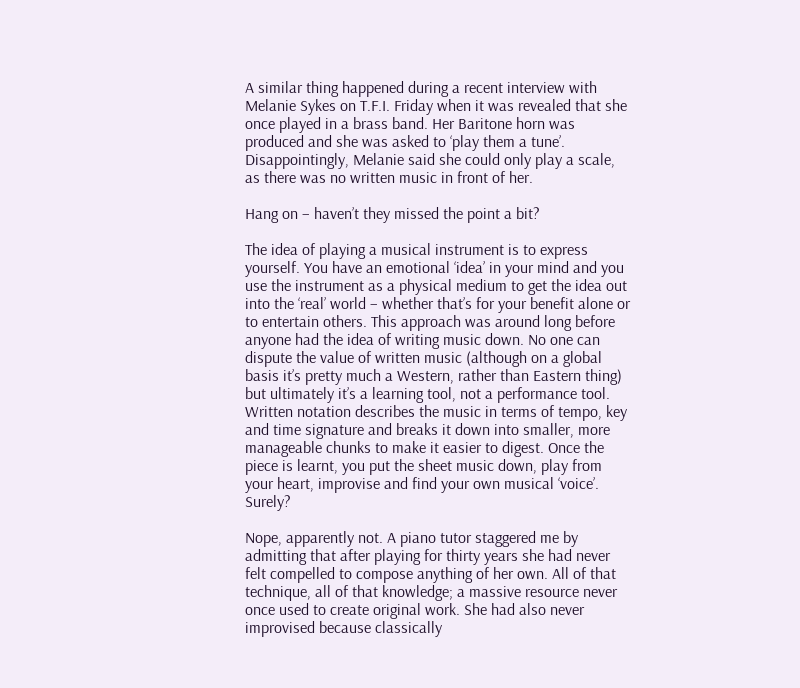A similar thing happened during a recent interview with Melanie Sykes on T.F.I. Friday when it was revealed that she once played in a brass band. Her Baritone horn was produced and she was asked to ‘play them a tune’. Disappointingly, Melanie said she could only play a scale, as there was no written music in front of her.

Hang on – haven’t they missed the point a bit?

The idea of playing a musical instrument is to express yourself. You have an emotional ‘idea’ in your mind and you use the instrument as a physical medium to get the idea out into the ‘real’ world – whether that’s for your benefit alone or to entertain others. This approach was around long before anyone had the idea of writing music down. No one can dispute the value of written music (although on a global basis it’s pretty much a Western, rather than Eastern thing) but ultimately it’s a learning tool, not a performance tool. Written notation describes the music in terms of tempo, key and time signature and breaks it down into smaller, more manageable chunks to make it easier to digest. Once the piece is learnt, you put the sheet music down, play from your heart, improvise and find your own musical ‘voice’. Surely?

Nope, apparently not. A piano tutor staggered me by admitting that after playing for thirty years she had never felt compelled to compose anything of her own. All of that technique, all of that knowledge; a massive resource never once used to create original work. She had also never improvised because classically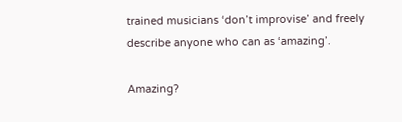trained musicians ‘don’t improvise’ and freely describe anyone who can as ‘amazing’.

Amazing?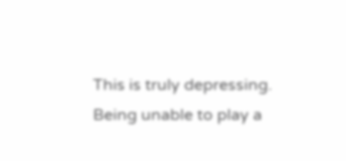This is truly depressing. Being unable to play a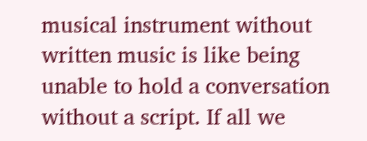musical instrument without written music is like being unable to hold a conversation without a script. If all we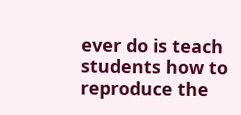ever do is teach students how to reproduce the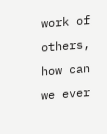work of others, how can we ever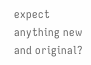expect anything new and original?